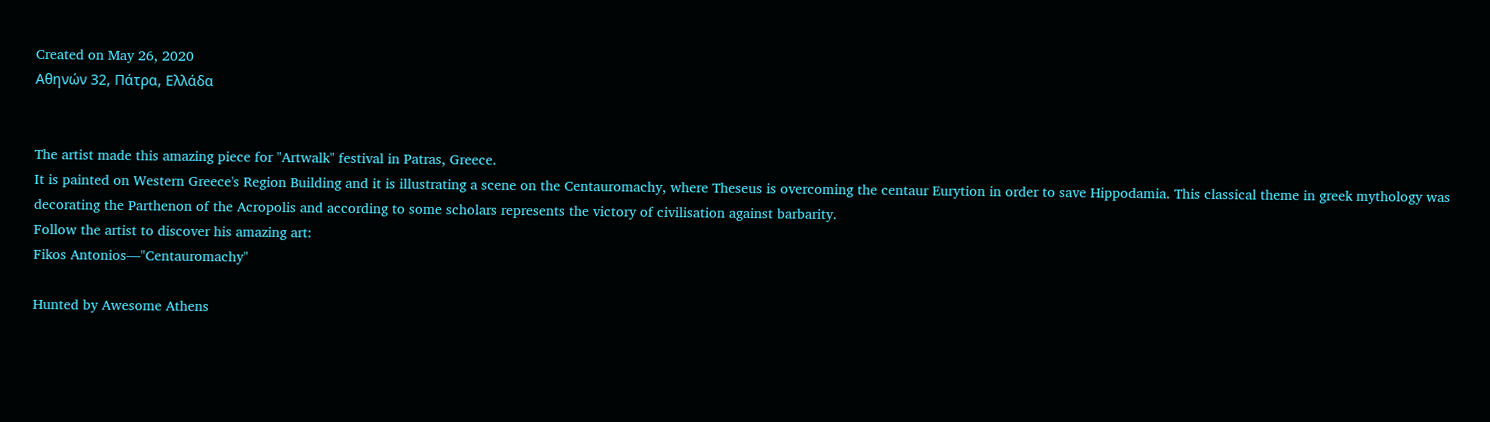Created on May 26, 2020
Αθηνών 32, Πάτρα, Ελλάδα


The artist made this amazing piece for "Artwalk" festival in Patras, Greece.
It is painted on Western Greece's Region Building and it is illustrating a scene on the Centauromachy, where Theseus is overcoming the centaur Eurytion in order to save Hippodamia. This classical theme in greek mythology was decorating the Parthenon of the Acropolis and according to some scholars represents the victory of civilisation against barbarity.
Follow the artist to discover his amazing art:
Fikos Antonios—"Centauromachy"

Hunted by Awesome Athens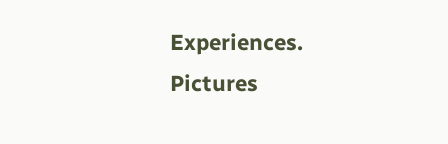Experiences. Pictures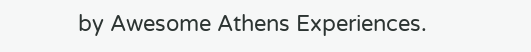by Awesome Athens Experiences.